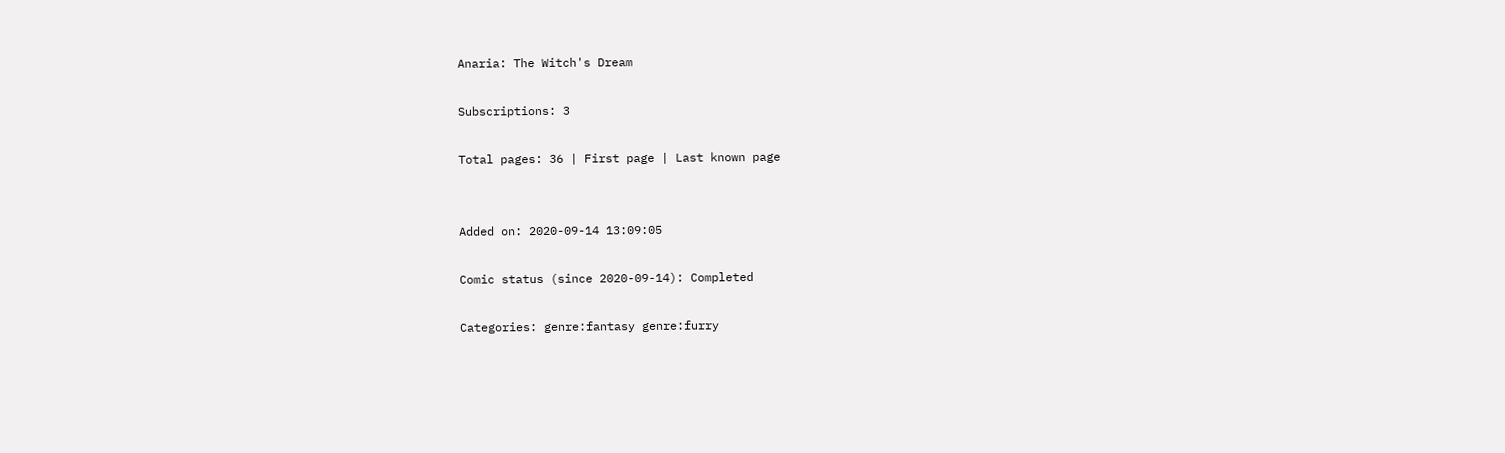Anaria: The Witch's Dream

Subscriptions: 3

Total pages: 36 | First page | Last known page


Added on: 2020-09-14 13:09:05

Comic status (since 2020-09-14): Completed

Categories: genre:fantasy genre:furry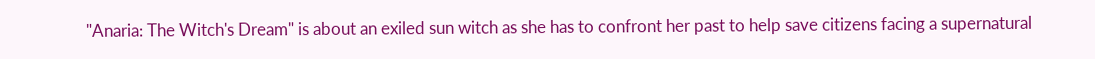"Anaria: The Witch's Dream" is about an exiled sun witch as she has to confront her past to help save citizens facing a supernatural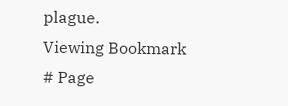plague.
Viewing Bookmark
# Page